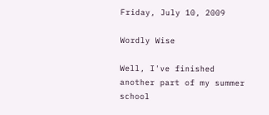Friday, July 10, 2009

Wordly Wise

Well, I've finished another part of my summer school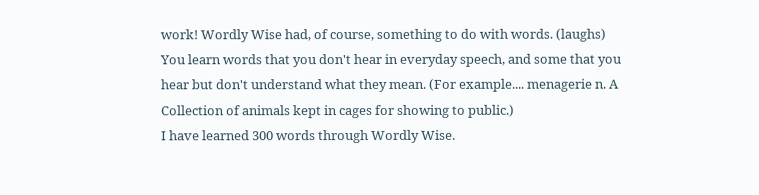work! Wordly Wise had, of course, something to do with words. (laughs) You learn words that you don't hear in everyday speech, and some that you hear but don't understand what they mean. (For example.... menagerie n. A Collection of animals kept in cages for showing to public.)
I have learned 300 words through Wordly Wise.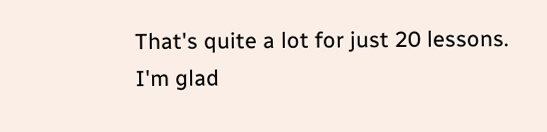That's quite a lot for just 20 lessons.
I'm glad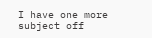I have one more subject off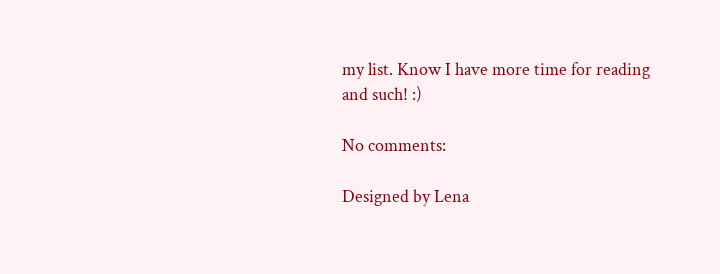my list. Know I have more time for reading and such! :)

No comments:

Designed by Lena